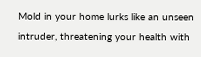Mold in your home lurks like an unseen intruder, threatening your health with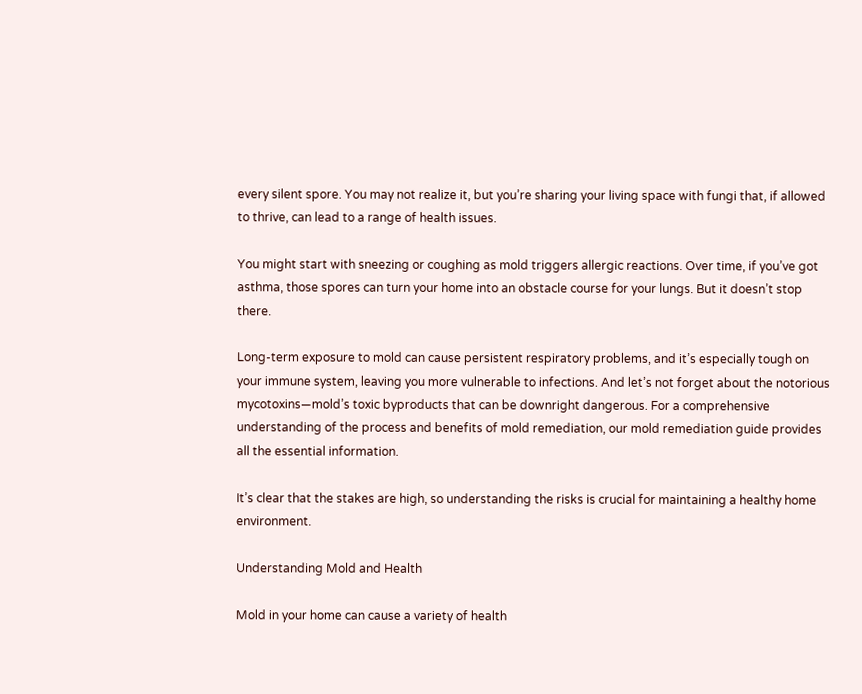every silent spore. You may not realize it, but you’re sharing your living space with fungi that, if allowed to thrive, can lead to a range of health issues.

You might start with sneezing or coughing as mold triggers allergic reactions. Over time, if you’ve got asthma, those spores can turn your home into an obstacle course for your lungs. But it doesn’t stop there.

Long-term exposure to mold can cause persistent respiratory problems, and it’s especially tough on your immune system, leaving you more vulnerable to infections. And let’s not forget about the notorious mycotoxins—mold’s toxic byproducts that can be downright dangerous. For a comprehensive understanding of the process and benefits of mold remediation, our mold remediation guide provides all the essential information.

It’s clear that the stakes are high, so understanding the risks is crucial for maintaining a healthy home environment.

Understanding Mold and Health

Mold in your home can cause a variety of health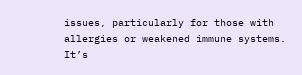issues, particularly for those with allergies or weakened immune systems. It’s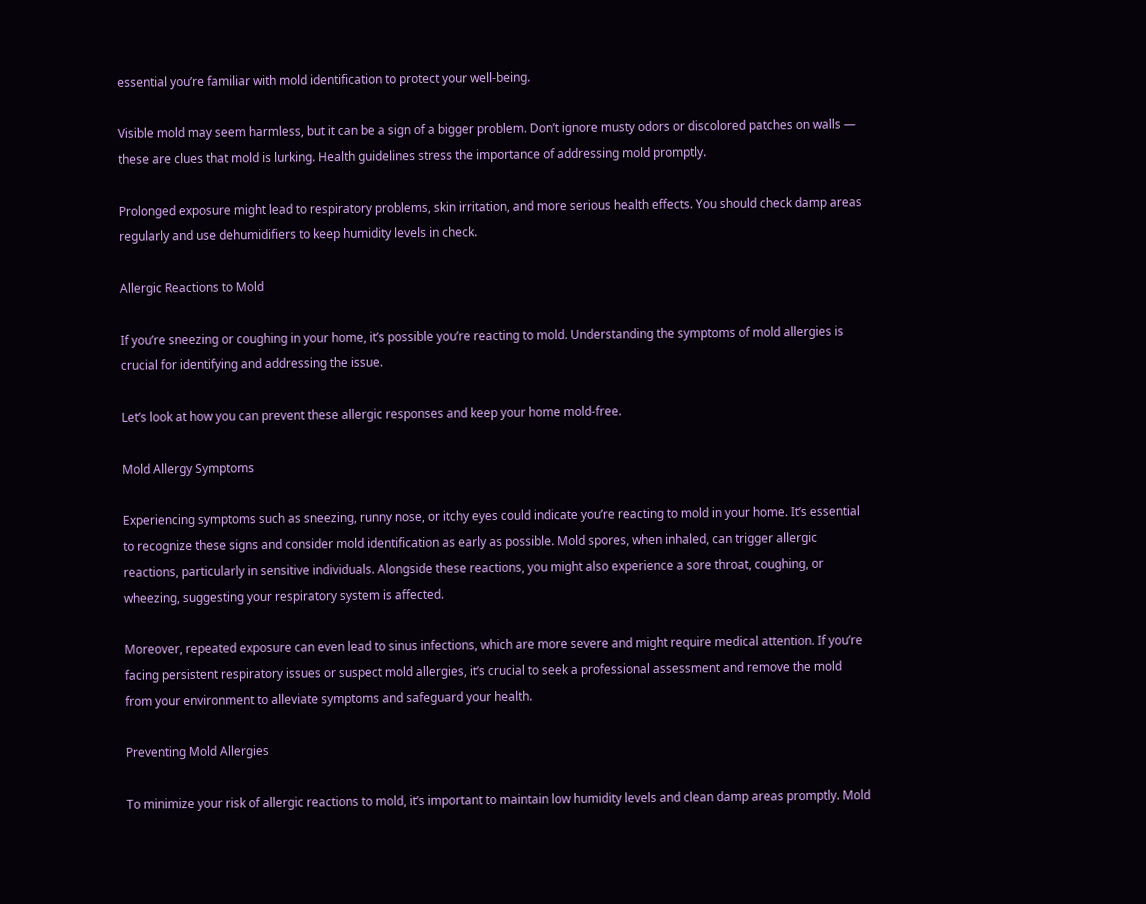essential you’re familiar with mold identification to protect your well-being.

Visible mold may seem harmless, but it can be a sign of a bigger problem. Don’t ignore musty odors or discolored patches on walls — these are clues that mold is lurking. Health guidelines stress the importance of addressing mold promptly.

Prolonged exposure might lead to respiratory problems, skin irritation, and more serious health effects. You should check damp areas regularly and use dehumidifiers to keep humidity levels in check.

Allergic Reactions to Mold

If you’re sneezing or coughing in your home, it’s possible you’re reacting to mold. Understanding the symptoms of mold allergies is crucial for identifying and addressing the issue.

Let’s look at how you can prevent these allergic responses and keep your home mold-free.

Mold Allergy Symptoms

Experiencing symptoms such as sneezing, runny nose, or itchy eyes could indicate you’re reacting to mold in your home. It’s essential to recognize these signs and consider mold identification as early as possible. Mold spores, when inhaled, can trigger allergic reactions, particularly in sensitive individuals. Alongside these reactions, you might also experience a sore throat, coughing, or wheezing, suggesting your respiratory system is affected.

Moreover, repeated exposure can even lead to sinus infections, which are more severe and might require medical attention. If you’re facing persistent respiratory issues or suspect mold allergies, it’s crucial to seek a professional assessment and remove the mold from your environment to alleviate symptoms and safeguard your health.

Preventing Mold Allergies

To minimize your risk of allergic reactions to mold, it’s important to maintain low humidity levels and clean damp areas promptly. Mold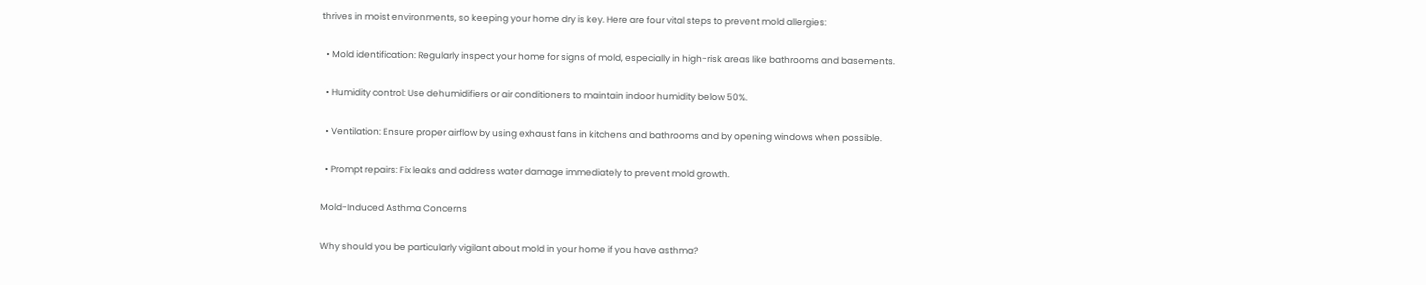thrives in moist environments, so keeping your home dry is key. Here are four vital steps to prevent mold allergies:

  • Mold identification: Regularly inspect your home for signs of mold, especially in high-risk areas like bathrooms and basements.

  • Humidity control: Use dehumidifiers or air conditioners to maintain indoor humidity below 50%.

  • Ventilation: Ensure proper airflow by using exhaust fans in kitchens and bathrooms and by opening windows when possible.

  • Prompt repairs: Fix leaks and address water damage immediately to prevent mold growth.

Mold-Induced Asthma Concerns

Why should you be particularly vigilant about mold in your home if you have asthma?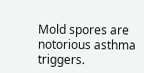Mold spores are notorious asthma triggers.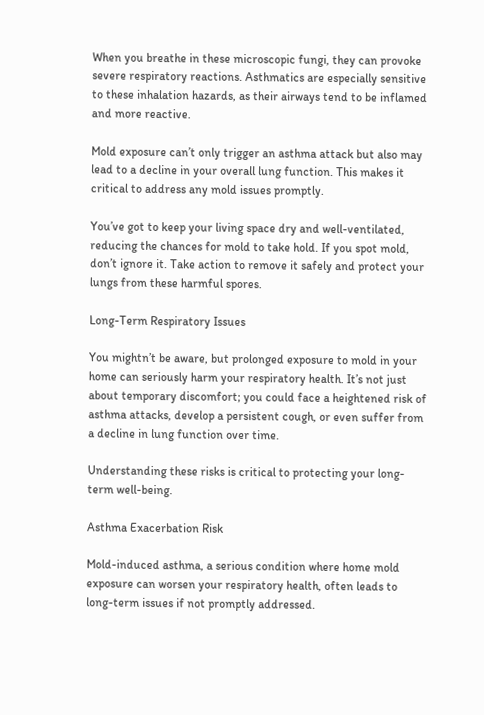When you breathe in these microscopic fungi, they can provoke severe respiratory reactions. Asthmatics are especially sensitive to these inhalation hazards, as their airways tend to be inflamed and more reactive.

Mold exposure can’t only trigger an asthma attack but also may lead to a decline in your overall lung function. This makes it critical to address any mold issues promptly.

You’ve got to keep your living space dry and well-ventilated, reducing the chances for mold to take hold. If you spot mold, don’t ignore it. Take action to remove it safely and protect your lungs from these harmful spores.

Long-Term Respiratory Issues

You mightn’t be aware, but prolonged exposure to mold in your home can seriously harm your respiratory health. It’s not just about temporary discomfort; you could face a heightened risk of asthma attacks, develop a persistent cough, or even suffer from a decline in lung function over time.

Understanding these risks is critical to protecting your long-term well-being.

Asthma Exacerbation Risk

Mold-induced asthma, a serious condition where home mold exposure can worsen your respiratory health, often leads to long-term issues if not promptly addressed.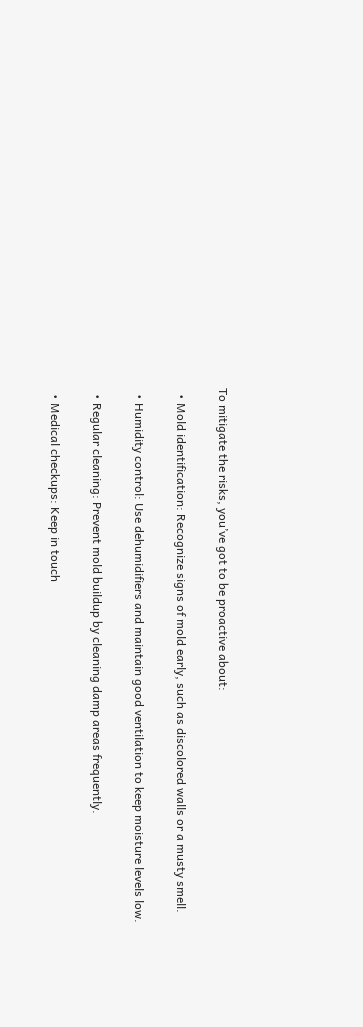To mitigate the risks, you’ve got to be proactive about:

  • Mold identification: Recognize signs of mold early, such as discolored walls or a musty smell.

  • Humidity control: Use dehumidifiers and maintain good ventilation to keep moisture levels low.

  • Regular cleaning: Prevent mold buildup by cleaning damp areas frequently.

  • Medical checkups: Keep in touch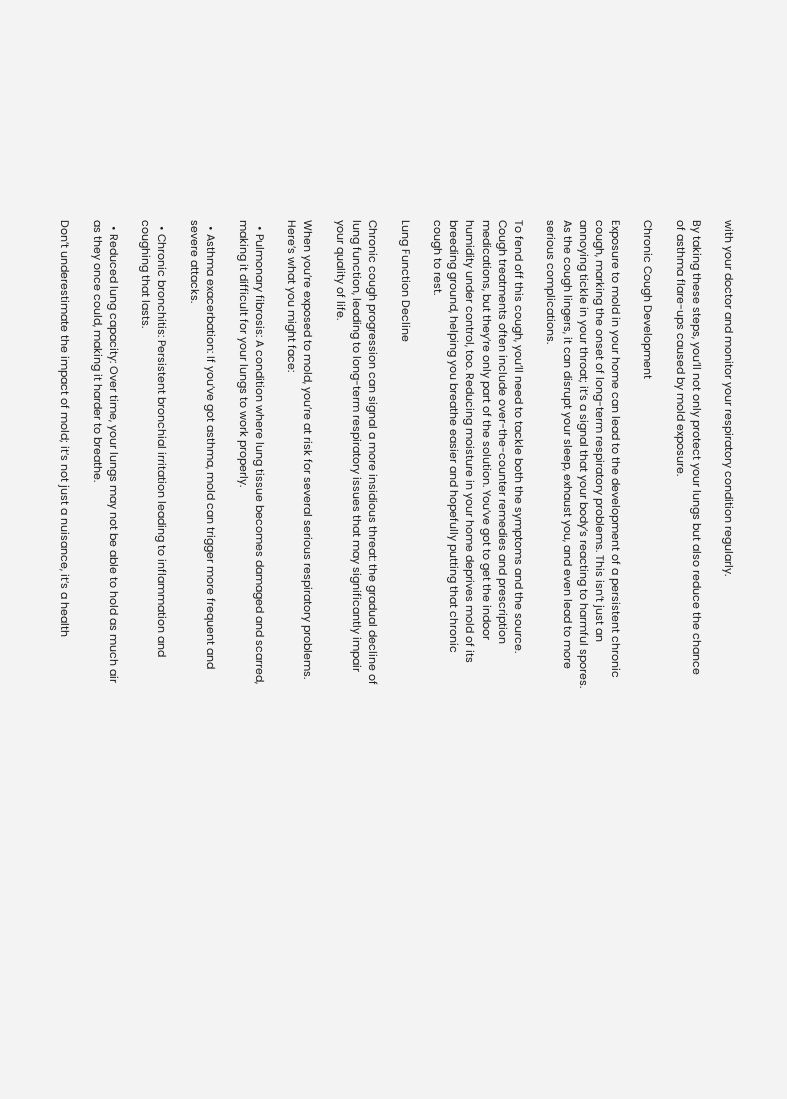with your doctor and monitor your respiratory condition regularly.

By taking these steps, you’ll not only protect your lungs but also reduce the chance of asthma flare-ups caused by mold exposure.

Chronic Cough Development

Exposure to mold in your home can lead to the development of a persistent chronic cough, marking the onset of long-term respiratory problems. This isn’t just an annoying tickle in your throat; it’s a signal that your body’s reacting to harmful spores. As the cough lingers, it can disrupt your sleep, exhaust you, and even lead to more serious complications.

To fend off this cough, you’ll need to tackle both the symptoms and the source. Cough treatments often include over-the-counter remedies and prescription medications, but they’re only part of the solution. You’ve got to get the indoor humidity under control, too. Reducing moisture in your home deprives mold of its breeding ground, helping you breathe easier and hopefully putting that chronic cough to rest.

Lung Function Decline

Chronic cough progression can signal a more insidious threat: the gradual decline of lung function, leading to long-term respiratory issues that may significantly impair your quality of life.

When you’re exposed to mold, you’re at risk for several serious respiratory problems. Here’s what you might face:

  • Pulmonary fibrosis: A condition where lung tissue becomes damaged and scarred, making it difficult for your lungs to work properly.

  • Asthma exacerbation: If you’ve got asthma, mold can trigger more frequent and severe attacks.

  • Chronic bronchitis: Persistent bronchial irritation leading to inflammation and coughing that lasts.

  • Reduced lung capacity: Over time, your lungs may not be able to hold as much air as they once could, making it harder to breathe.

Don’t underestimate the impact of mold; it’s not just a nuisance, it’s a health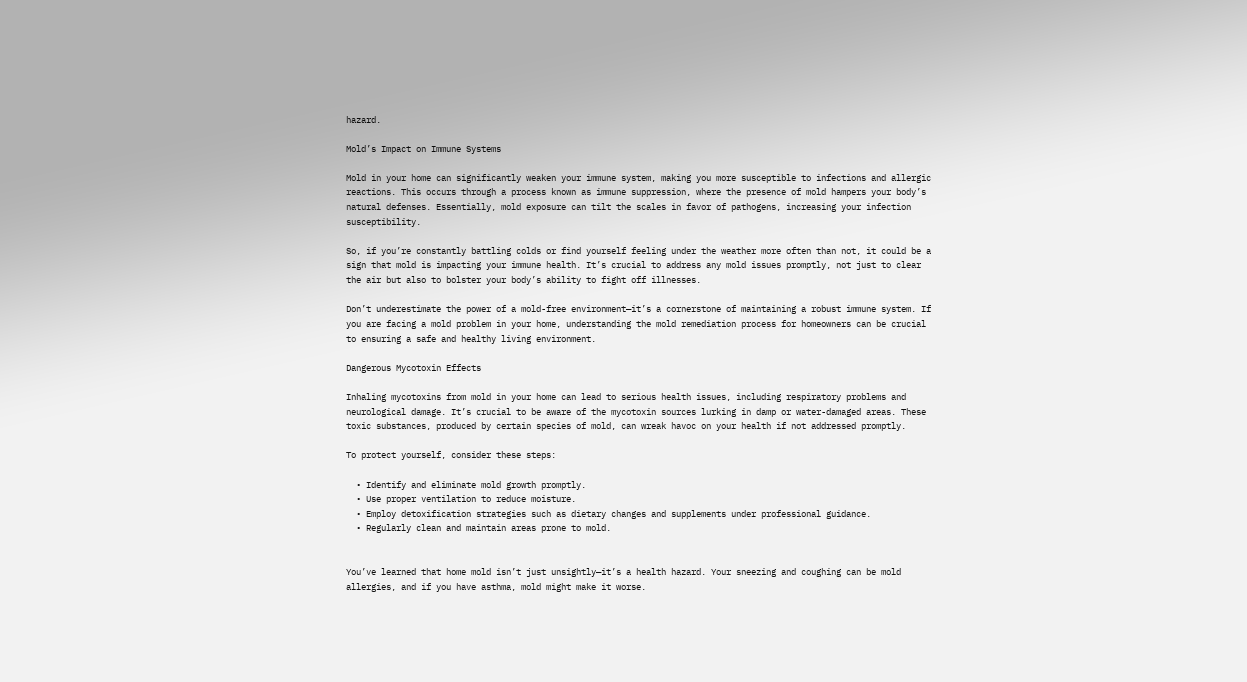hazard.

Mold’s Impact on Immune Systems

Mold in your home can significantly weaken your immune system, making you more susceptible to infections and allergic reactions. This occurs through a process known as immune suppression, where the presence of mold hampers your body’s natural defenses. Essentially, mold exposure can tilt the scales in favor of pathogens, increasing your infection susceptibility.

So, if you’re constantly battling colds or find yourself feeling under the weather more often than not, it could be a sign that mold is impacting your immune health. It’s crucial to address any mold issues promptly, not just to clear the air but also to bolster your body’s ability to fight off illnesses.

Don’t underestimate the power of a mold-free environment—it’s a cornerstone of maintaining a robust immune system. If you are facing a mold problem in your home, understanding the mold remediation process for homeowners can be crucial to ensuring a safe and healthy living environment.

Dangerous Mycotoxin Effects

Inhaling mycotoxins from mold in your home can lead to serious health issues, including respiratory problems and neurological damage. It’s crucial to be aware of the mycotoxin sources lurking in damp or water-damaged areas. These toxic substances, produced by certain species of mold, can wreak havoc on your health if not addressed promptly.

To protect yourself, consider these steps:

  • Identify and eliminate mold growth promptly.
  • Use proper ventilation to reduce moisture.
  • Employ detoxification strategies such as dietary changes and supplements under professional guidance.
  • Regularly clean and maintain areas prone to mold.


You’ve learned that home mold isn’t just unsightly—it’s a health hazard. Your sneezing and coughing can be mold allergies, and if you have asthma, mold might make it worse.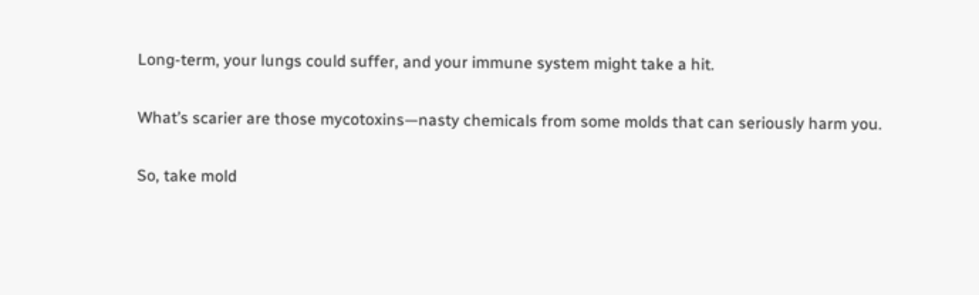Long-term, your lungs could suffer, and your immune system might take a hit.

What’s scarier are those mycotoxins—nasty chemicals from some molds that can seriously harm you.

So, take mold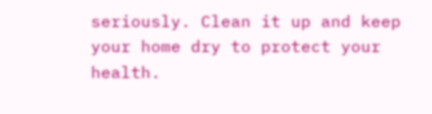seriously. Clean it up and keep your home dry to protect your health.